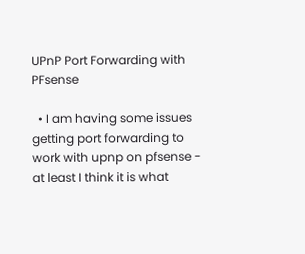UPnP Port Forwarding with PFsense

  • I am having some issues getting port forwarding to work with upnp on pfsense - at least I think it is what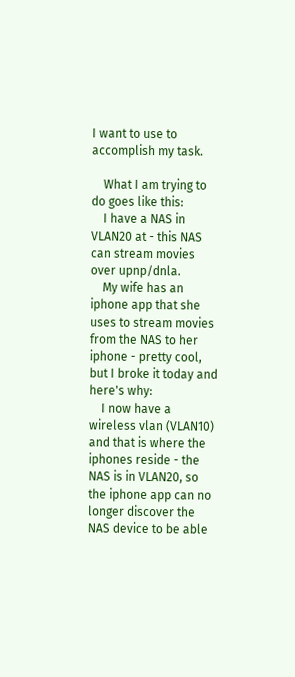I want to use to accomplish my task.

    What I am trying to do goes like this:
    I have a NAS in VLAN20 at - this NAS can stream movies over upnp/dnla.
    My wife has an iphone app that she uses to stream movies from the NAS to her iphone - pretty cool, but I broke it today and here's why:
    I now have a wireless vlan (VLAN10) and that is where the iphones reside - the NAS is in VLAN20, so the iphone app can no longer discover the NAS device to be able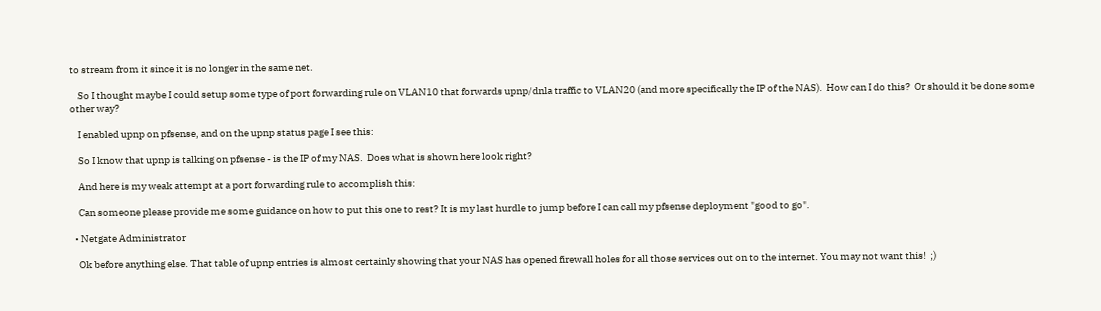to stream from it since it is no longer in the same net.

    So I thought maybe I could setup some type of port forwarding rule on VLAN10 that forwards upnp/dnla traffic to VLAN20 (and more specifically the IP of the NAS).  How can I do this?  Or should it be done some other way?

    I enabled upnp on pfsense, and on the upnp status page I see this:

    So I know that upnp is talking on pfsense - is the IP of my NAS.  Does what is shown here look right?

    And here is my weak attempt at a port forwarding rule to accomplish this:

    Can someone please provide me some guidance on how to put this one to rest? It is my last hurdle to jump before I can call my pfsense deployment "good to go".

  • Netgate Administrator

    Ok before anything else. That table of upnp entries is almost certainly showing that your NAS has opened firewall holes for all those services out on to the internet. You may not want this!  ;)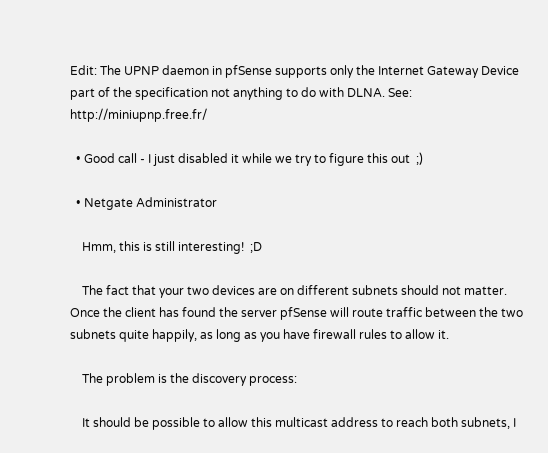Edit: The UPNP daemon in pfSense supports only the Internet Gateway Device part of the specification not anything to do with DLNA. See: http://miniupnp.free.fr/

  • Good call - I just disabled it while we try to figure this out  ;)

  • Netgate Administrator

    Hmm, this is still interesting!  ;D

    The fact that your two devices are on different subnets should not matter. Once the client has found the server pfSense will route traffic between the two subnets quite happily, as long as you have firewall rules to allow it.

    The problem is the discovery process:

    It should be possible to allow this multicast address to reach both subnets, I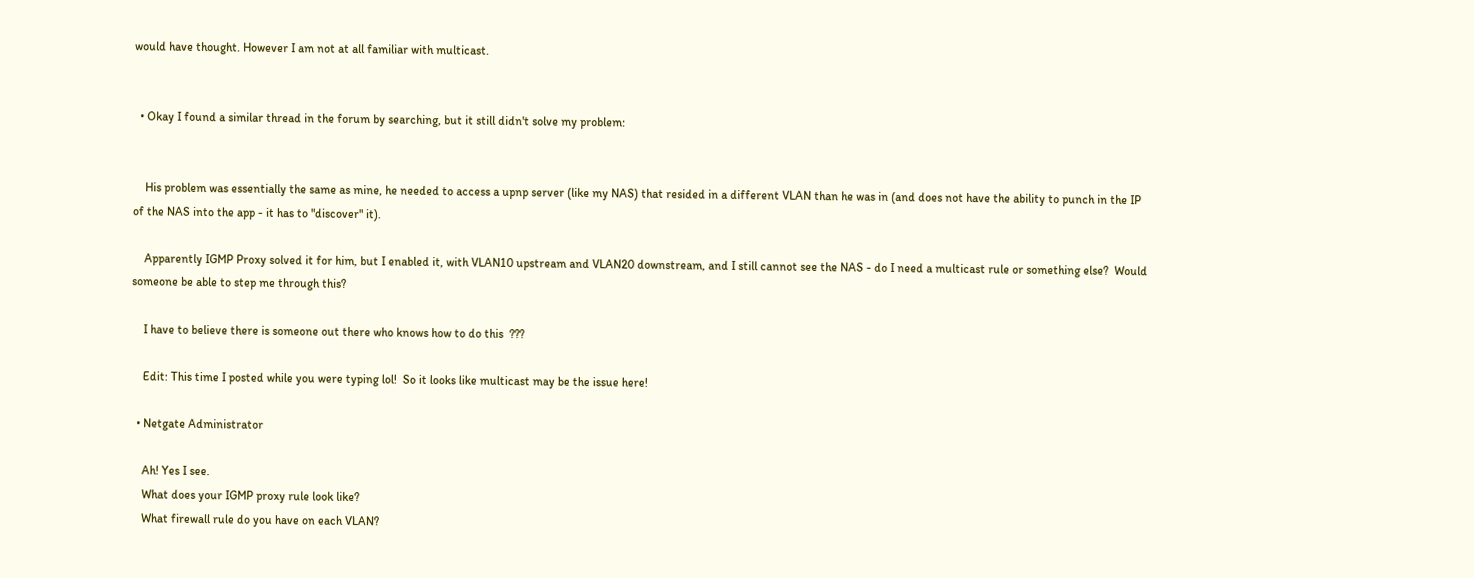would have thought. However I am not at all familiar with multicast.


  • Okay I found a similar thread in the forum by searching, but it still didn't solve my problem:


    His problem was essentially the same as mine, he needed to access a upnp server (like my NAS) that resided in a different VLAN than he was in (and does not have the ability to punch in the IP of the NAS into the app - it has to "discover" it).

    Apparently IGMP Proxy solved it for him, but I enabled it, with VLAN10 upstream and VLAN20 downstream, and I still cannot see the NAS - do I need a multicast rule or something else?  Would someone be able to step me through this?

    I have to believe there is someone out there who knows how to do this  ???

    Edit: This time I posted while you were typing lol!  So it looks like multicast may be the issue here!

  • Netgate Administrator

    Ah! Yes I see.
    What does your IGMP proxy rule look like?
    What firewall rule do you have on each VLAN?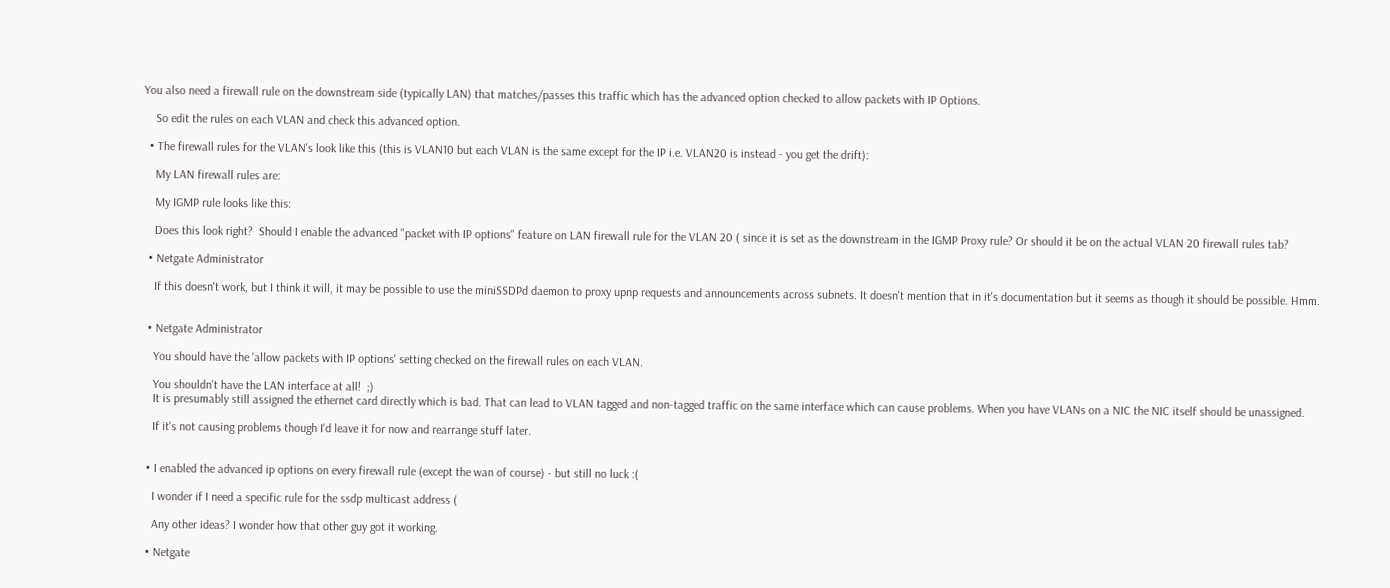You also need a firewall rule on the downstream side (typically LAN) that matches/passes this traffic which has the advanced option checked to allow packets with IP Options.

    So edit the rules on each VLAN and check this advanced option.

  • The firewall rules for the VLAN's look like this (this is VLAN10 but each VLAN is the same except for the IP i.e. VLAN20 is instead - you get the drift):

    My LAN firewall rules are:

    My IGMP rule looks like this:

    Does this look right?  Should I enable the advanced "packet with IP options" feature on LAN firewall rule for the VLAN 20 ( since it is set as the downstream in the IGMP Proxy rule? Or should it be on the actual VLAN 20 firewall rules tab?

  • Netgate Administrator

    If this doesn't work, but I think it will, it may be possible to use the miniSSDPd daemon to proxy upnp requests and announcements across subnets. It doesn't mention that in it's documentation but it seems as though it should be possible. Hmm.


  • Netgate Administrator

    You should have the 'allow packets with IP options' setting checked on the firewall rules on each VLAN.

    You shouldn't have the LAN interface at all!  ;)
    It is presumably still assigned the ethernet card directly which is bad. That can lead to VLAN tagged and non-tagged traffic on the same interface which can cause problems. When you have VLANs on a NIC the NIC itself should be unassigned.

    If it's not causing problems though I'd leave it for now and rearrange stuff later.


  • I enabled the advanced ip options on every firewall rule (except the wan of course) - but still no luck :(

    I wonder if I need a specific rule for the ssdp multicast address (

    Any other ideas? I wonder how that other guy got it working.

  • Netgate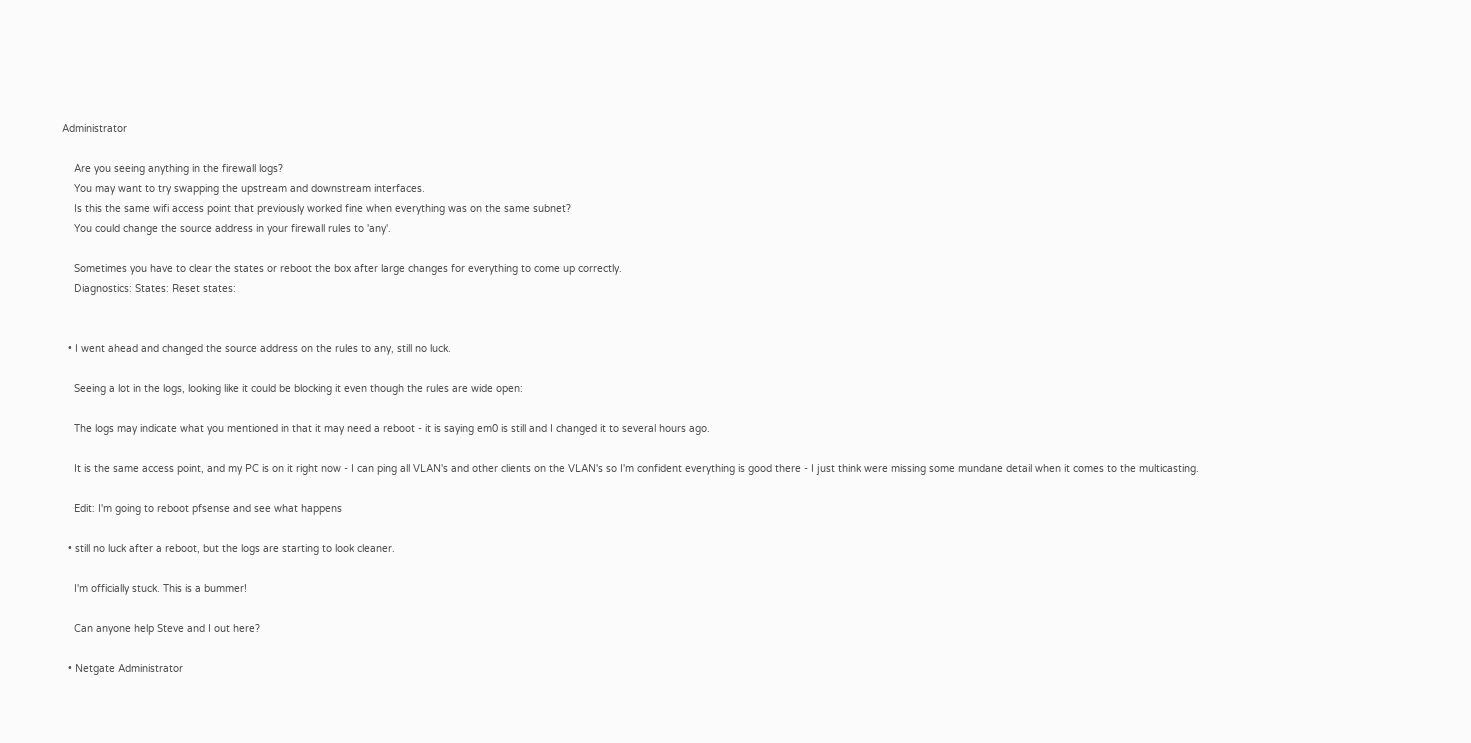Administrator

    Are you seeing anything in the firewall logs?
    You may want to try swapping the upstream and downstream interfaces.
    Is this the same wifi access point that previously worked fine when everything was on the same subnet?
    You could change the source address in your firewall rules to 'any'.

    Sometimes you have to clear the states or reboot the box after large changes for everything to come up correctly.
    Diagnostics: States: Reset states:


  • I went ahead and changed the source address on the rules to any, still no luck.

    Seeing a lot in the logs, looking like it could be blocking it even though the rules are wide open:

    The logs may indicate what you mentioned in that it may need a reboot - it is saying em0 is still and I changed it to several hours ago.

    It is the same access point, and my PC is on it right now - I can ping all VLAN's and other clients on the VLAN's so I'm confident everything is good there - I just think were missing some mundane detail when it comes to the multicasting.

    Edit: I'm going to reboot pfsense and see what happens

  • still no luck after a reboot, but the logs are starting to look cleaner.

    I'm officially stuck. This is a bummer!

    Can anyone help Steve and I out here?

  • Netgate Administrator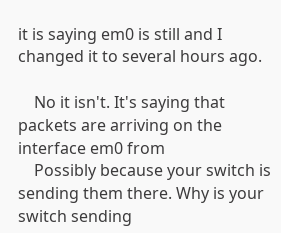it is saying em0 is still and I changed it to several hours ago.

    No it isn't. It's saying that packets are arriving on the interface em0 from
    Possibly because your switch is sending them there. Why is your switch sending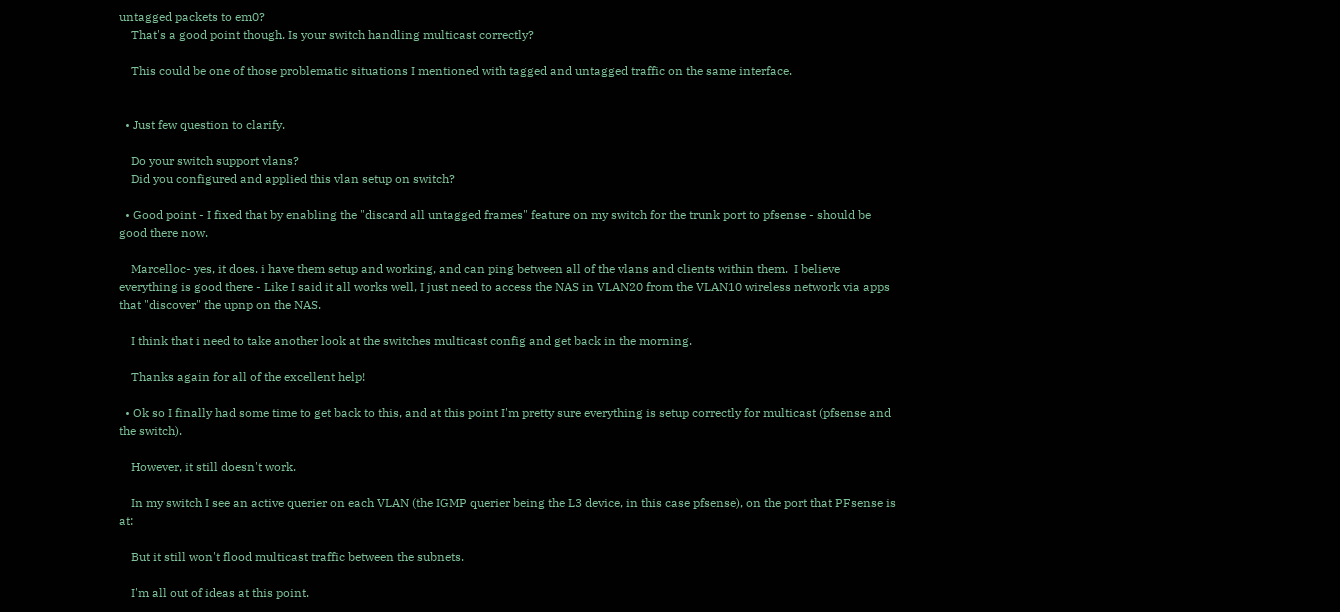untagged packets to em0?
    That's a good point though. Is your switch handling multicast correctly?

    This could be one of those problematic situations I mentioned with tagged and untagged traffic on the same interface.


  • Just few question to clarify.

    Do your switch support vlans?
    Did you configured and applied this vlan setup on switch?

  • Good point - I fixed that by enabling the "discard all untagged frames" feature on my switch for the trunk port to pfsense - should be good there now.

    Marcelloc- yes, it does. i have them setup and working, and can ping between all of the vlans and clients within them.  I believe everything is good there - Like I said it all works well, I just need to access the NAS in VLAN20 from the VLAN10 wireless network via apps that "discover" the upnp on the NAS.

    I think that i need to take another look at the switches multicast config and get back in the morning.

    Thanks again for all of the excellent help!

  • Ok so I finally had some time to get back to this, and at this point I'm pretty sure everything is setup correctly for multicast (pfsense and the switch).

    However, it still doesn't work.

    In my switch I see an active querier on each VLAN (the IGMP querier being the L3 device, in this case pfsense), on the port that PFsense is at:

    But it still won't flood multicast traffic between the subnets.

    I'm all out of ideas at this point.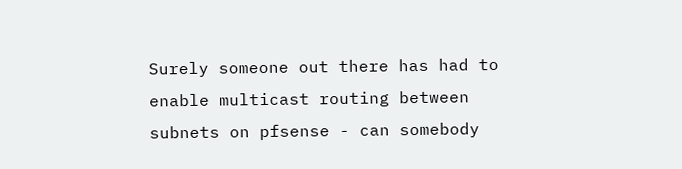Surely someone out there has had to enable multicast routing between subnets on pfsense - can somebody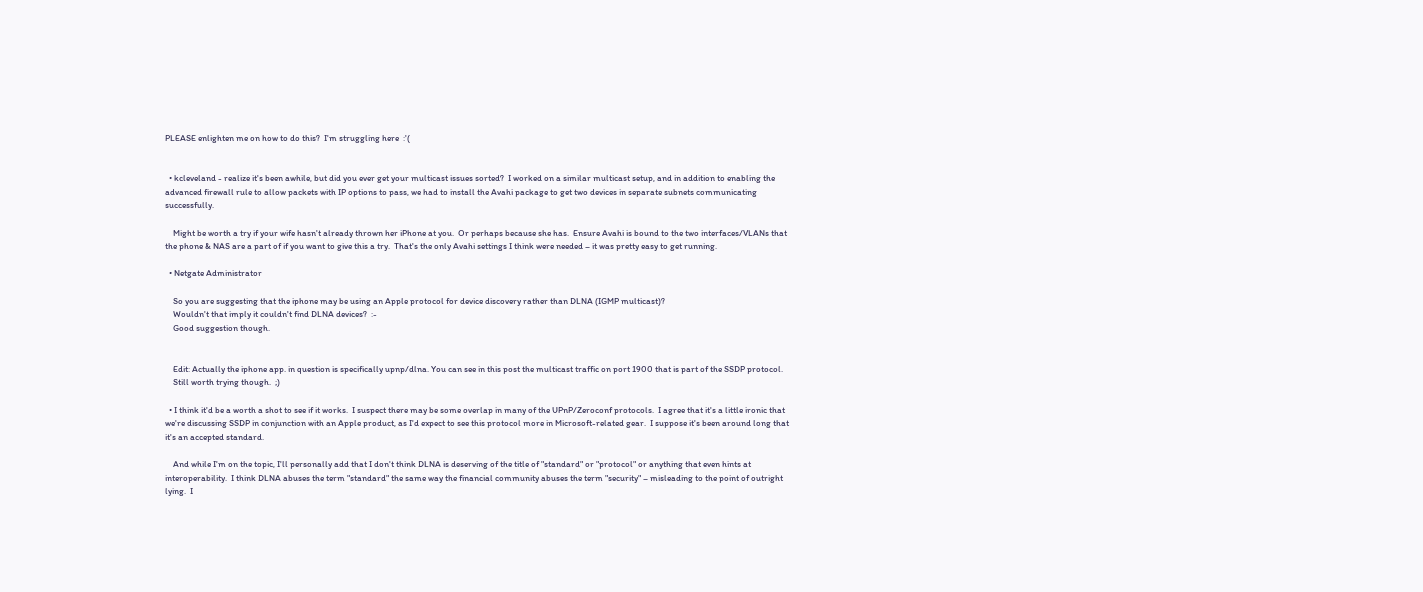PLEASE enlighten me on how to do this?  I'm struggling here  :'(


  • kcleveland - realize it's been awhile, but did you ever get your multicast issues sorted?  I worked on a similar multicast setup, and in addition to enabling the advanced firewall rule to allow packets with IP options to pass, we had to install the Avahi package to get two devices in separate subnets communicating successfully.

    Might be worth a try if your wife hasn't already thrown her iPhone at you.  Or perhaps because she has.  Ensure Avahi is bound to the two interfaces/VLANs that the phone & NAS are a part of if you want to give this a try.  That's the only Avahi settings I think were needed – it was pretty easy to get running.

  • Netgate Administrator

    So you are suggesting that the iphone may be using an Apple protocol for device discovery rather than DLNA (IGMP multicast)?
    Wouldn't that imply it couldn't find DLNA devices?  :-
    Good suggestion though.


    Edit: Actually the iphone app. in question is specifically upnp/dlna. You can see in this post the multicast traffic on port 1900 that is part of the SSDP protocol.
    Still worth trying though.  ;)

  • I think it'd be a worth a shot to see if it works.  I suspect there may be some overlap in many of the UPnP/Zeroconf protocols.  I agree that it's a little ironic that we're discussing SSDP in conjunction with an Apple product, as I'd expect to see this protocol more in Microsoft-related gear.  I suppose it's been around long that it's an accepted standard.

    And while I'm on the topic, I'll personally add that I don't think DLNA is deserving of the title of "standard" or "protocol" or anything that even hints at interoperability.  I think DLNA abuses the term "standard" the same way the financial community abuses the term "security" – misleading to the point of outright lying.  I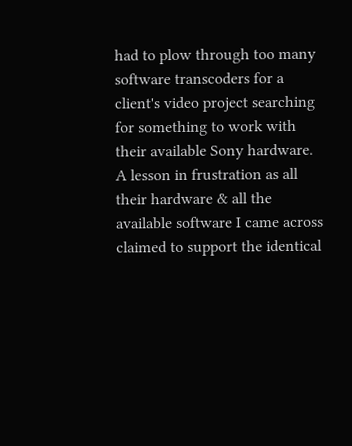had to plow through too many software transcoders for a client's video project searching for something to work with their available Sony hardware.  A lesson in frustration as all their hardware & all the available software I came across claimed to support the identical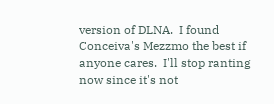version of DLNA.  I found Conceiva's Mezzmo the best if anyone cares.  I'll stop ranting now since it's not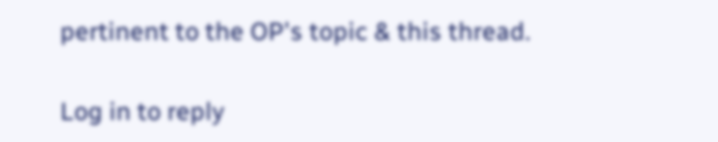pertinent to the OP's topic & this thread.

Log in to reply